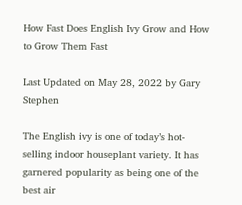How Fast Does English Ivy Grow and How to Grow Them Fast

Last Updated on May 28, 2022 by Gary Stephen

The English ivy is one of today’s hot-selling indoor houseplant variety. It has garnered popularity as being one of the best air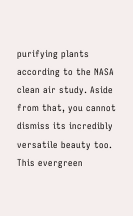purifying plants according to the NASA clean air study. Aside from that, you cannot dismiss its incredibly versatile beauty too. This evergreen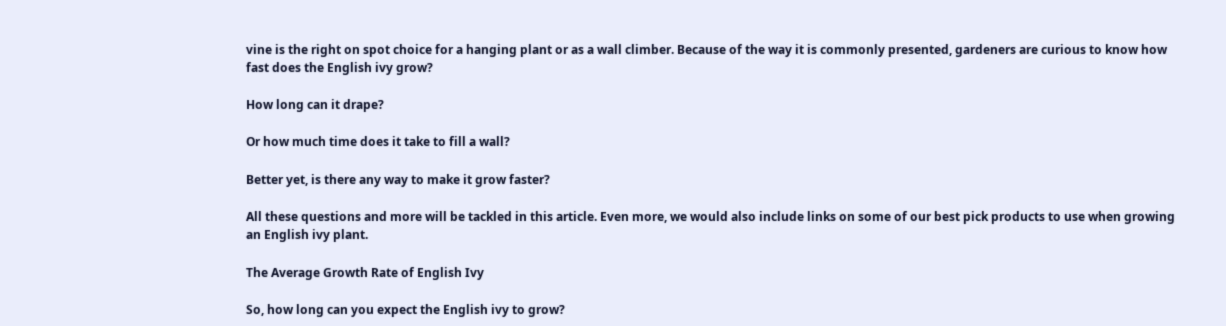vine is the right on spot choice for a hanging plant or as a wall climber. Because of the way it is commonly presented, gardeners are curious to know how fast does the English ivy grow?

How long can it drape?

Or how much time does it take to fill a wall?

Better yet, is there any way to make it grow faster?

All these questions and more will be tackled in this article. Even more, we would also include links on some of our best pick products to use when growing an English ivy plant.

The Average Growth Rate of English Ivy

So, how long can you expect the English ivy to grow?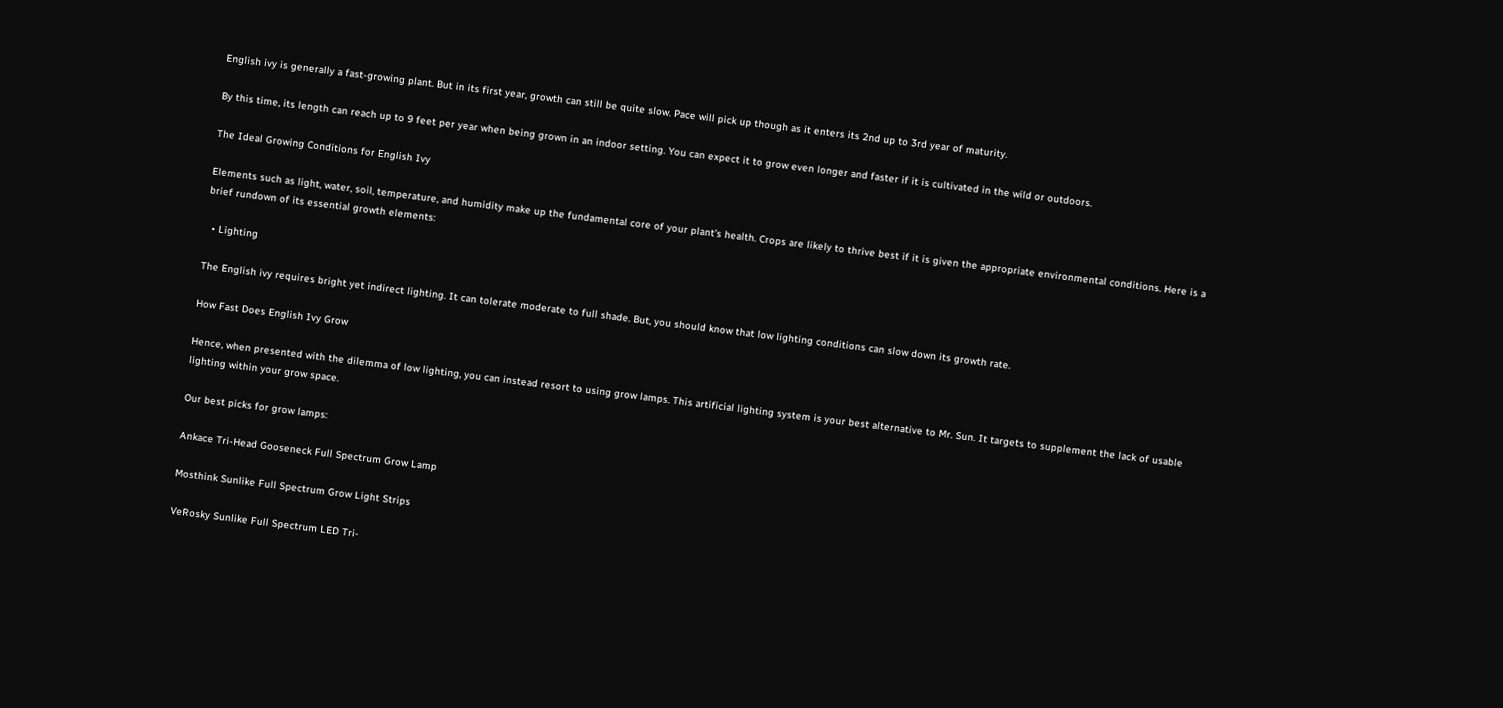English ivy is generally a fast-growing plant. But in its first year, growth can still be quite slow. Pace will pick up though as it enters its 2nd up to 3rd year of maturity.

By this time, its length can reach up to 9 feet per year when being grown in an indoor setting. You can expect it to grow even longer and faster if it is cultivated in the wild or outdoors.

The Ideal Growing Conditions for English Ivy

Elements such as light, water, soil, temperature, and humidity make up the fundamental core of your plant’s health. Crops are likely to thrive best if it is given the appropriate environmental conditions. Here is a brief rundown of its essential growth elements:

  • Lighting

The English ivy requires bright yet indirect lighting. It can tolerate moderate to full shade. But, you should know that low lighting conditions can slow down its growth rate.

How Fast Does English Ivy Grow

Hence, when presented with the dilemma of low lighting, you can instead resort to using grow lamps. This artificial lighting system is your best alternative to Mr. Sun. It targets to supplement the lack of usable lighting within your grow space.

Our best picks for grow lamps:

Ankace Tri-Head Gooseneck Full Spectrum Grow Lamp

Mosthink Sunlike Full Spectrum Grow Light Strips

VeRosky Sunlike Full Spectrum LED Tri-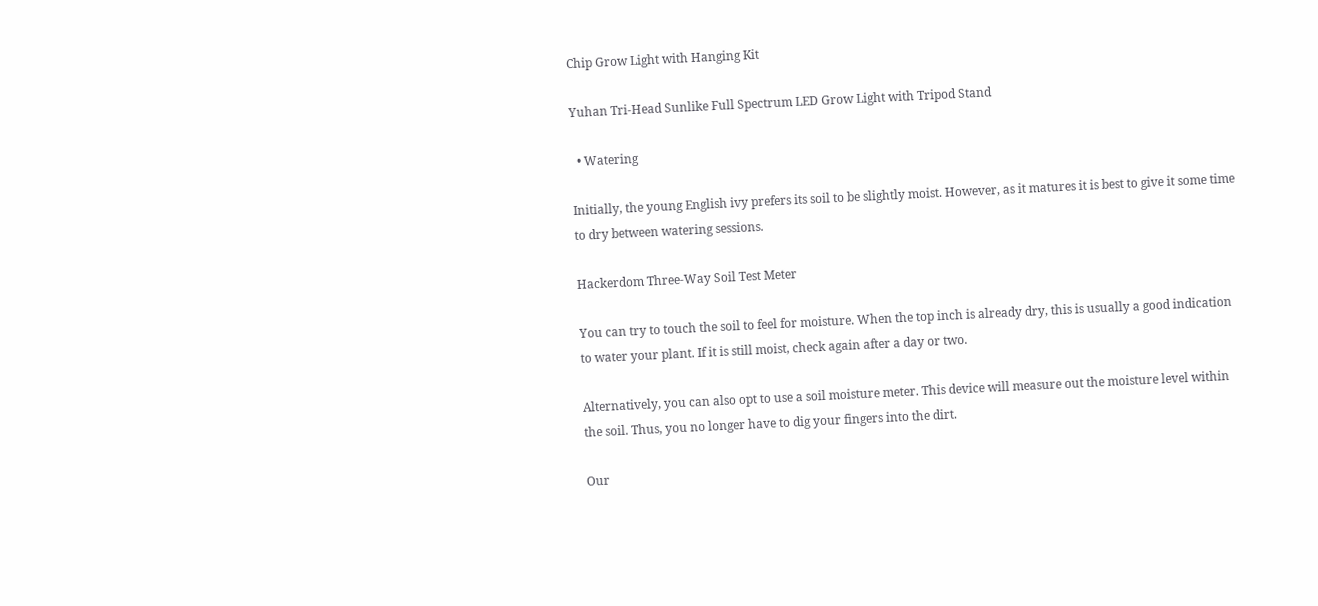Chip Grow Light with Hanging Kit

Yuhan Tri-Head Sunlike Full Spectrum LED Grow Light with Tripod Stand

  • Watering

Initially, the young English ivy prefers its soil to be slightly moist. However, as it matures it is best to give it some time to dry between watering sessions.

Hackerdom Three-Way Soil Test Meter

You can try to touch the soil to feel for moisture. When the top inch is already dry, this is usually a good indication to water your plant. If it is still moist, check again after a day or two.

Alternatively, you can also opt to use a soil moisture meter. This device will measure out the moisture level within the soil. Thus, you no longer have to dig your fingers into the dirt.

Our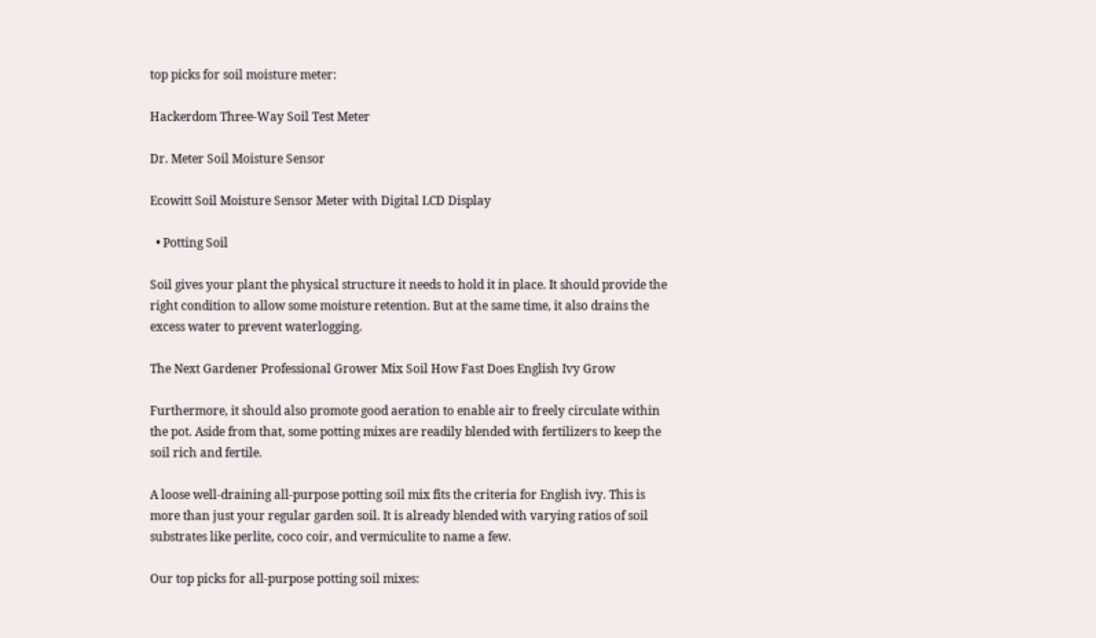top picks for soil moisture meter:

Hackerdom Three-Way Soil Test Meter

Dr. Meter Soil Moisture Sensor

Ecowitt Soil Moisture Sensor Meter with Digital LCD Display

  • Potting Soil

Soil gives your plant the physical structure it needs to hold it in place. It should provide the right condition to allow some moisture retention. But at the same time, it also drains the excess water to prevent waterlogging.

The Next Gardener Professional Grower Mix Soil How Fast Does English Ivy Grow

Furthermore, it should also promote good aeration to enable air to freely circulate within the pot. Aside from that, some potting mixes are readily blended with fertilizers to keep the soil rich and fertile.

A loose well-draining all-purpose potting soil mix fits the criteria for English ivy. This is more than just your regular garden soil. It is already blended with varying ratios of soil substrates like perlite, coco coir, and vermiculite to name a few.

Our top picks for all-purpose potting soil mixes: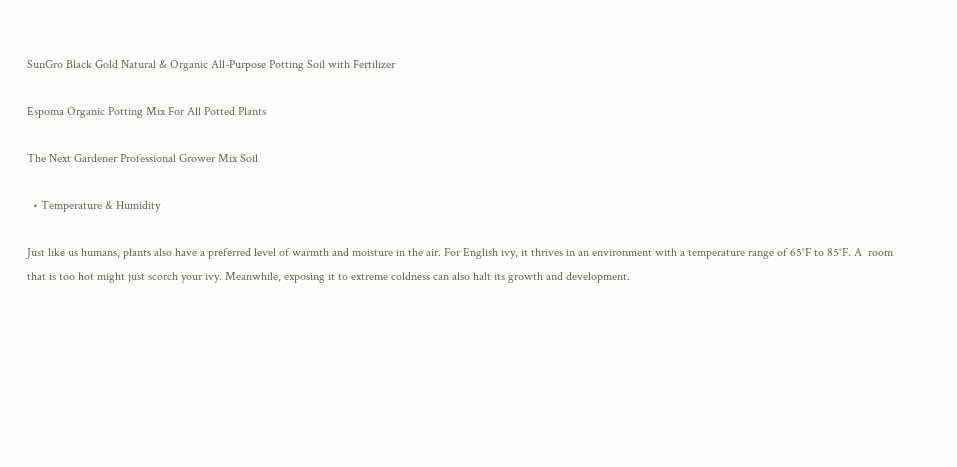SunGro Black Gold Natural & Organic All-Purpose Potting Soil with Fertilizer

Espoma Organic Potting Mix For All Potted Plants

The Next Gardener Professional Grower Mix Soil

  • Temperature & Humidity

Just like us humans, plants also have a preferred level of warmth and moisture in the air. For English ivy, it thrives in an environment with a temperature range of 65°F to 85°F. A  room that is too hot might just scorch your ivy. Meanwhile, exposing it to extreme coldness can also halt its growth and development.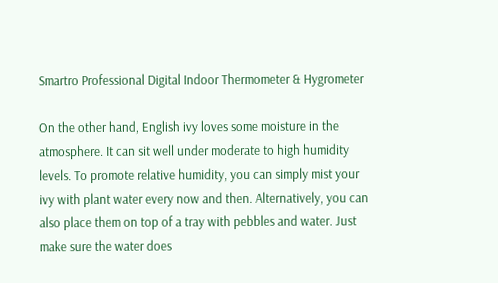Smartro Professional Digital Indoor Thermometer & Hygrometer

On the other hand, English ivy loves some moisture in the atmosphere. It can sit well under moderate to high humidity levels. To promote relative humidity, you can simply mist your ivy with plant water every now and then. Alternatively, you can also place them on top of a tray with pebbles and water. Just make sure the water does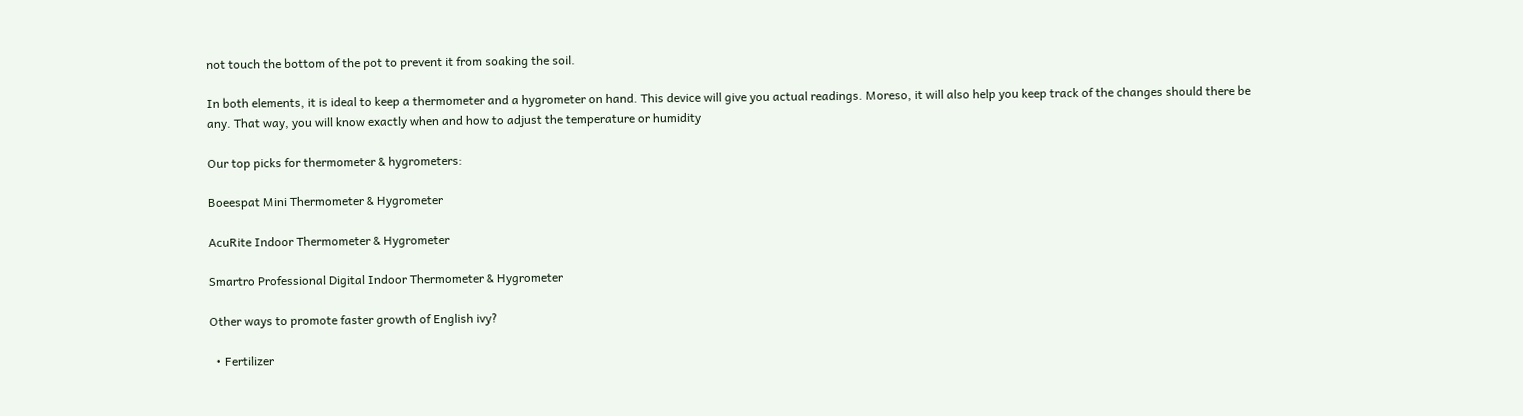not touch the bottom of the pot to prevent it from soaking the soil.

In both elements, it is ideal to keep a thermometer and a hygrometer on hand. This device will give you actual readings. Moreso, it will also help you keep track of the changes should there be any. That way, you will know exactly when and how to adjust the temperature or humidity

Our top picks for thermometer & hygrometers:

Boeespat Mini Thermometer & Hygrometer

AcuRite Indoor Thermometer & Hygrometer

Smartro Professional Digital Indoor Thermometer & Hygrometer

Other ways to promote faster growth of English ivy?

  • Fertilizer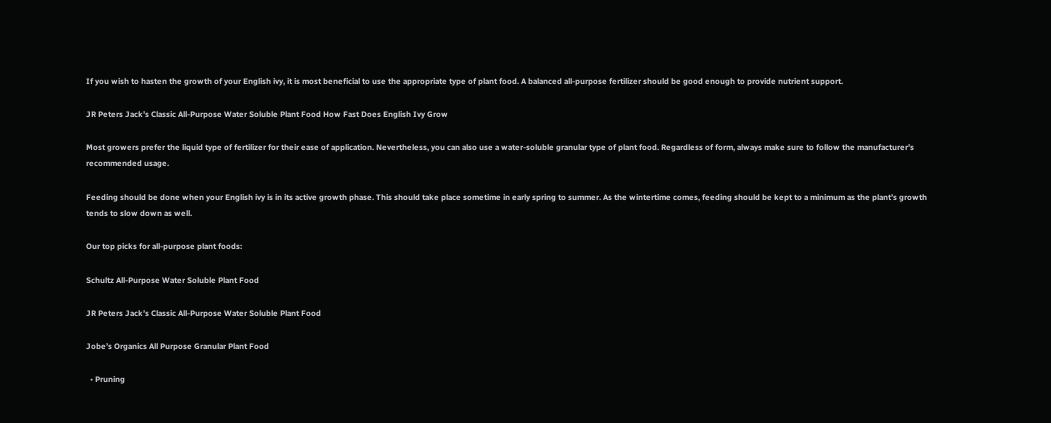If you wish to hasten the growth of your English ivy, it is most beneficial to use the appropriate type of plant food. A balanced all-purpose fertilizer should be good enough to provide nutrient support.

JR Peters Jack’s Classic All-Purpose Water Soluble Plant Food How Fast Does English Ivy Grow

Most growers prefer the liquid type of fertilizer for their ease of application. Nevertheless, you can also use a water-soluble granular type of plant food. Regardless of form, always make sure to follow the manufacturer’s recommended usage.

Feeding should be done when your English ivy is in its active growth phase. This should take place sometime in early spring to summer. As the wintertime comes, feeding should be kept to a minimum as the plant’s growth tends to slow down as well.

Our top picks for all-purpose plant foods:

Schultz All-Purpose Water Soluble Plant Food

JR Peters Jack’s Classic All-Purpose Water Soluble Plant Food

Jobe’s Organics All Purpose Granular Plant Food

  • Pruning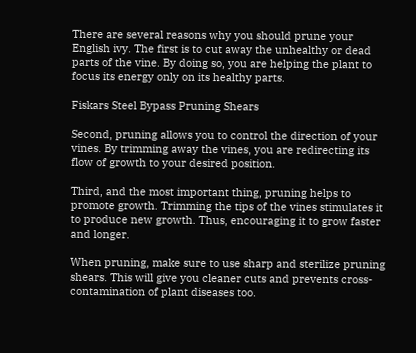There are several reasons why you should prune your English ivy. The first is to cut away the unhealthy or dead parts of the vine. By doing so, you are helping the plant to focus its energy only on its healthy parts.

Fiskars Steel Bypass Pruning Shears

Second, pruning allows you to control the direction of your vines. By trimming away the vines, you are redirecting its flow of growth to your desired position.

Third, and the most important thing, pruning helps to promote growth. Trimming the tips of the vines stimulates it to produce new growth. Thus, encouraging it to grow faster and longer.

When pruning, make sure to use sharp and sterilize pruning shears. This will give you cleaner cuts and prevents cross-contamination of plant diseases too.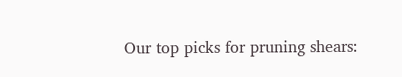Our top picks for pruning shears: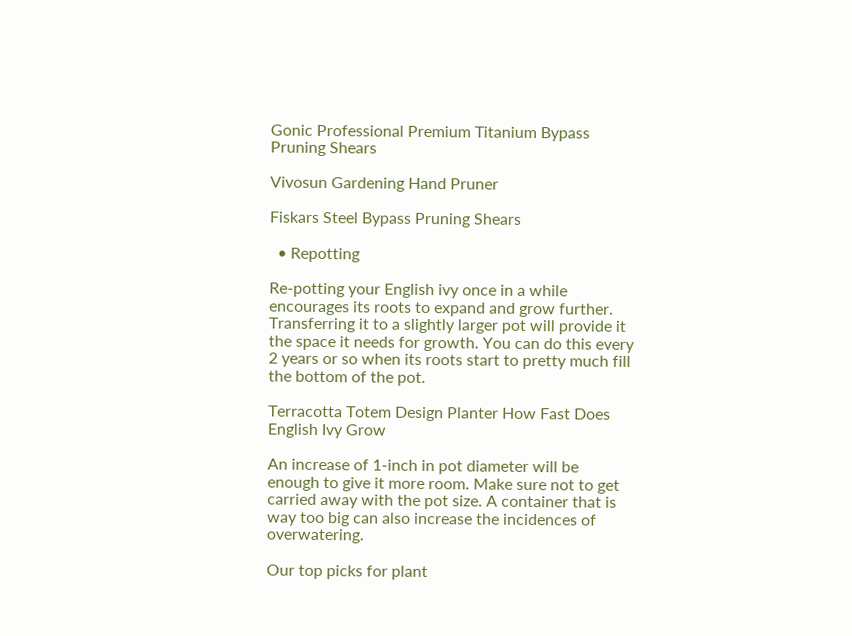Gonic Professional Premium Titanium Bypass Pruning Shears

Vivosun Gardening Hand Pruner

Fiskars Steel Bypass Pruning Shears

  • Repotting

Re-potting your English ivy once in a while encourages its roots to expand and grow further. Transferring it to a slightly larger pot will provide it the space it needs for growth. You can do this every 2 years or so when its roots start to pretty much fill the bottom of the pot.

Terracotta Totem Design Planter How Fast Does English Ivy Grow

An increase of 1-inch in pot diameter will be enough to give it more room. Make sure not to get carried away with the pot size. A container that is way too big can also increase the incidences of overwatering.

Our top picks for plant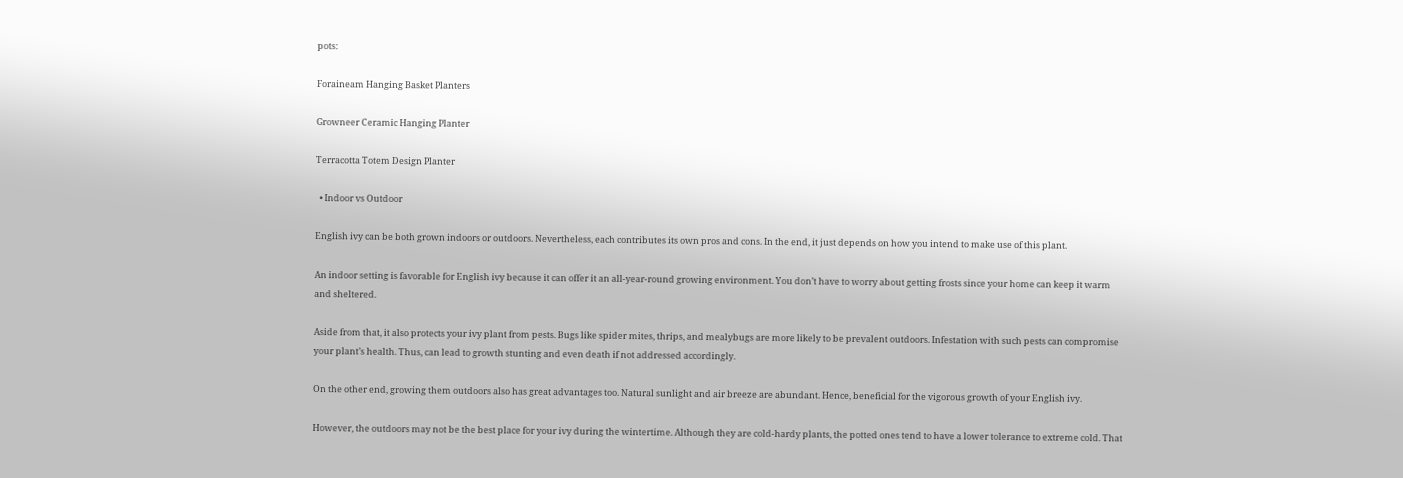pots:

Foraineam Hanging Basket Planters

Growneer Ceramic Hanging Planter

Terracotta Totem Design Planter

  • Indoor vs Outdoor

English ivy can be both grown indoors or outdoors. Nevertheless, each contributes its own pros and cons. In the end, it just depends on how you intend to make use of this plant.

An indoor setting is favorable for English ivy because it can offer it an all-year-round growing environment. You don’t have to worry about getting frosts since your home can keep it warm and sheltered.

Aside from that, it also protects your ivy plant from pests. Bugs like spider mites, thrips, and mealybugs are more likely to be prevalent outdoors. Infestation with such pests can compromise your plant’s health. Thus, can lead to growth stunting and even death if not addressed accordingly.

On the other end, growing them outdoors also has great advantages too. Natural sunlight and air breeze are abundant. Hence, beneficial for the vigorous growth of your English ivy.

However, the outdoors may not be the best place for your ivy during the wintertime. Although they are cold-hardy plants, the potted ones tend to have a lower tolerance to extreme cold. That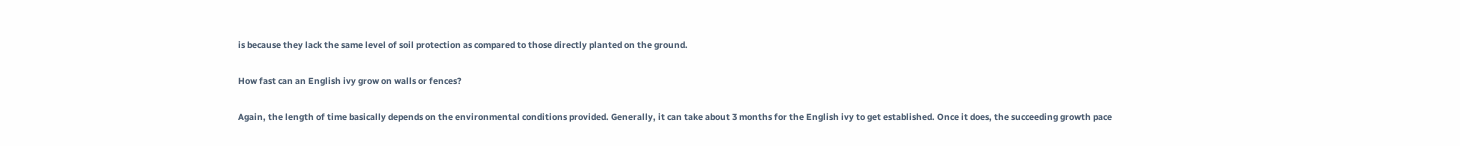is because they lack the same level of soil protection as compared to those directly planted on the ground.

How fast can an English ivy grow on walls or fences?

Again, the length of time basically depends on the environmental conditions provided. Generally, it can take about 3 months for the English ivy to get established. Once it does, the succeeding growth pace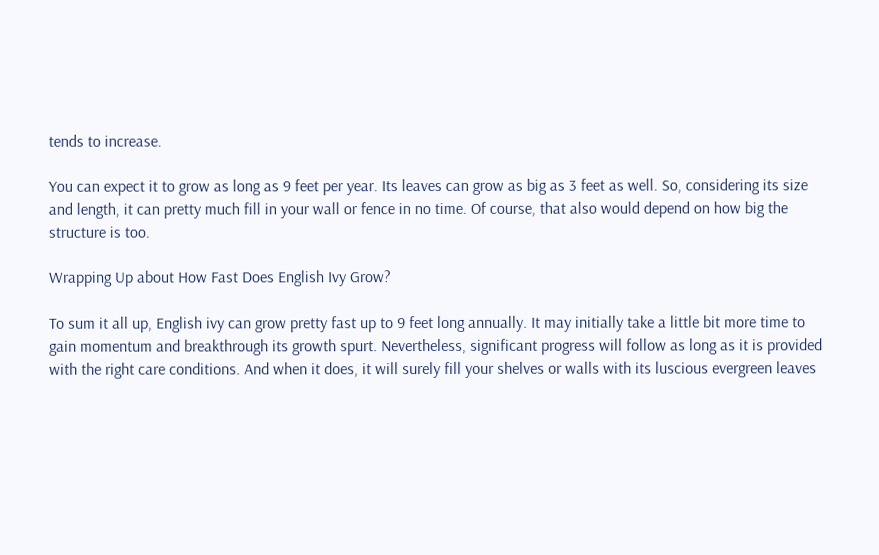tends to increase.

You can expect it to grow as long as 9 feet per year. Its leaves can grow as big as 3 feet as well. So, considering its size and length, it can pretty much fill in your wall or fence in no time. Of course, that also would depend on how big the structure is too.

Wrapping Up about How Fast Does English Ivy Grow?

To sum it all up, English ivy can grow pretty fast up to 9 feet long annually. It may initially take a little bit more time to gain momentum and breakthrough its growth spurt. Nevertheless, significant progress will follow as long as it is provided with the right care conditions. And when it does, it will surely fill your shelves or walls with its luscious evergreen leaves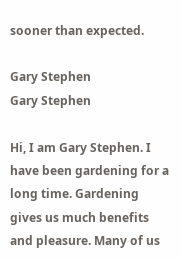sooner than expected.

Gary Stephen
Gary Stephen

Hi, I am Gary Stephen. I have been gardening for a long time. Gardening gives us much benefits and pleasure. Many of us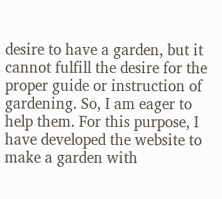desire to have a garden, but it cannot fulfill the desire for the proper guide or instruction of gardening. So, I am eager to help them. For this purpose, I have developed the website to make a garden with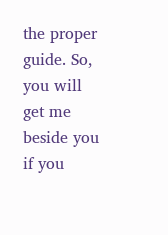the proper guide. So, you will get me beside you if you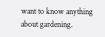want to know anything about gardening.